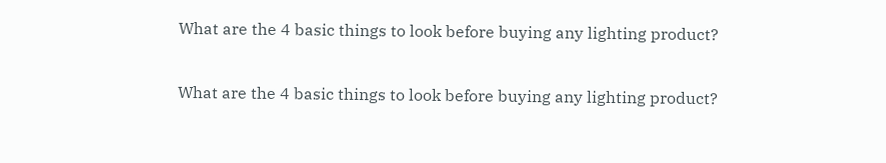What are the 4 basic things to look before buying any lighting product?

What are the 4 basic things to look before buying any lighting product?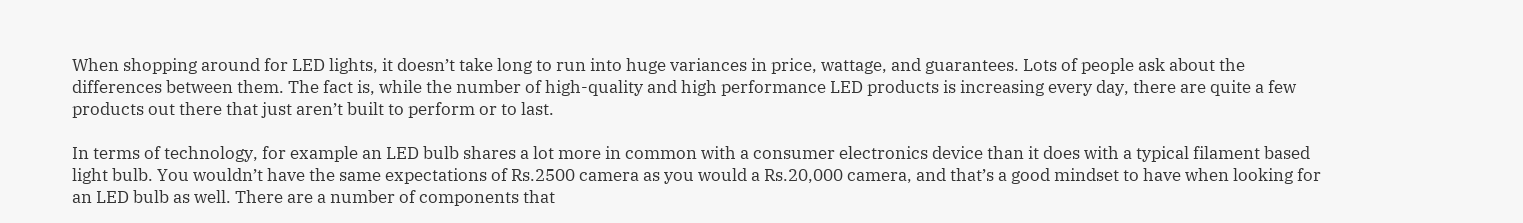When shopping around for LED lights, it doesn’t take long to run into huge variances in price, wattage, and guarantees. Lots of people ask about the differences between them. The fact is, while the number of high-quality and high performance LED products is increasing every day, there are quite a few products out there that just aren’t built to perform or to last.

In terms of technology, for example an LED bulb shares a lot more in common with a consumer electronics device than it does with a typical filament based light bulb. You wouldn’t have the same expectations of Rs.2500 camera as you would a Rs.20,000 camera, and that’s a good mindset to have when looking for an LED bulb as well. There are a number of components that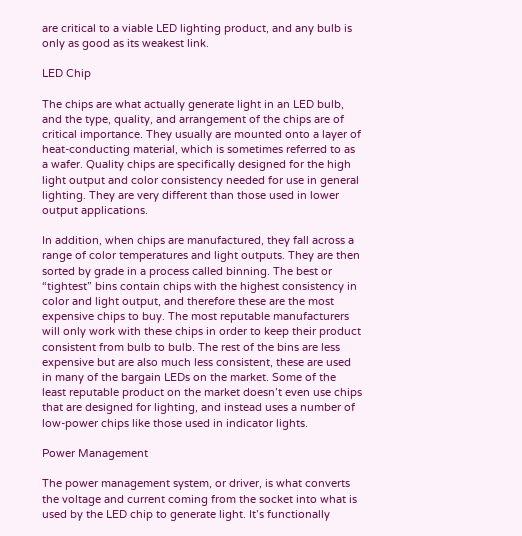are critical to a viable LED lighting product, and any bulb is only as good as its weakest link.

LED Chip

The chips are what actually generate light in an LED bulb, and the type, quality, and arrangement of the chips are of critical importance. They usually are mounted onto a layer of heat-conducting material, which is sometimes referred to as a wafer. Quality chips are specifically designed for the high light output and color consistency needed for use in general lighting. They are very different than those used in lower output applications.

In addition, when chips are manufactured, they fall across a range of color temperatures and light outputs. They are then sorted by grade in a process called binning. The best or “tightest” bins contain chips with the highest consistency in color and light output, and therefore these are the most expensive chips to buy. The most reputable manufacturers will only work with these chips in order to keep their product consistent from bulb to bulb. The rest of the bins are less expensive but are also much less consistent, these are used in many of the bargain LEDs on the market. Some of the least reputable product on the market doesn’t even use chips that are designed for lighting, and instead uses a number of low-power chips like those used in indicator lights.

Power Management

The power management system, or driver, is what converts the voltage and current coming from the socket into what is used by the LED chip to generate light. It’s functionally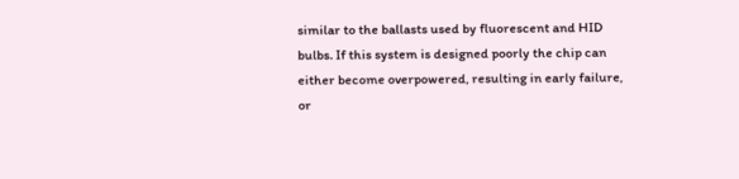similar to the ballasts used by fluorescent and HID bulbs. If this system is designed poorly the chip can either become overpowered, resulting in early failure, or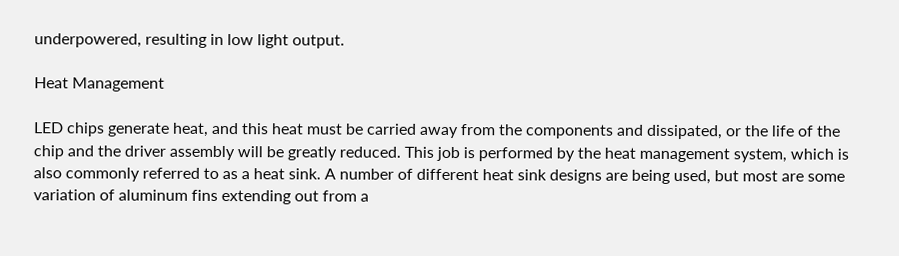underpowered, resulting in low light output.

Heat Management

LED chips generate heat, and this heat must be carried away from the components and dissipated, or the life of the chip and the driver assembly will be greatly reduced. This job is performed by the heat management system, which is also commonly referred to as a heat sink. A number of different heat sink designs are being used, but most are some variation of aluminum fins extending out from a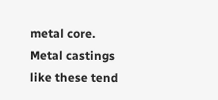metal core. Metal castings like these tend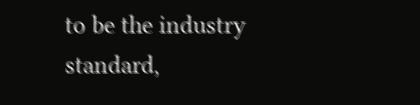to be the industry standard,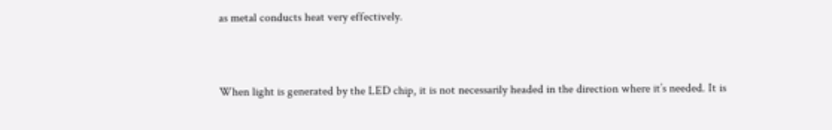as metal conducts heat very effectively.


When light is generated by the LED chip, it is not necessarily headed in the direction where it’s needed. It is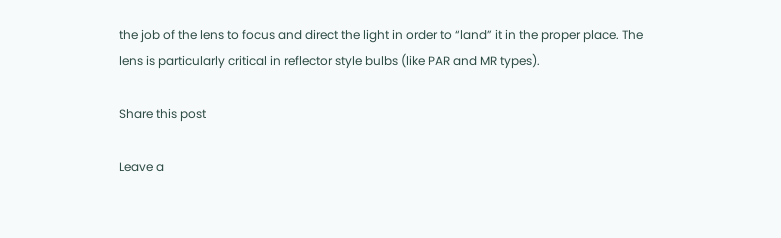the job of the lens to focus and direct the light in order to “land” it in the proper place. The lens is particularly critical in reflector style bulbs (like PAR and MR types).

Share this post

Leave a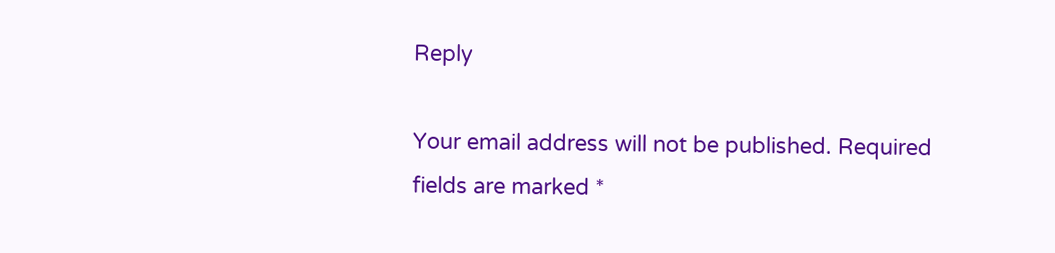Reply

Your email address will not be published. Required fields are marked *